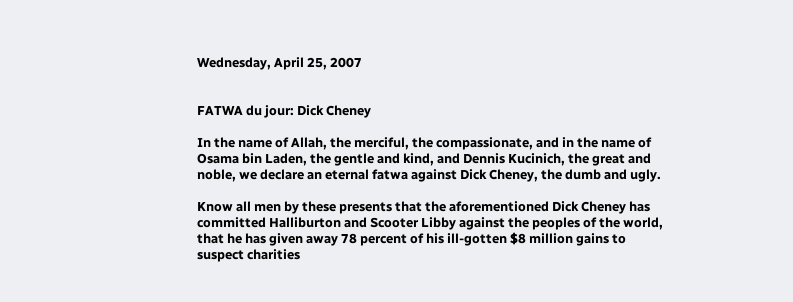Wednesday, April 25, 2007


FATWA du jour: Dick Cheney

In the name of Allah, the merciful, the compassionate, and in the name of Osama bin Laden, the gentle and kind, and Dennis Kucinich, the great and noble, we declare an eternal fatwa against Dick Cheney, the dumb and ugly.

Know all men by these presents that the aforementioned Dick Cheney has committed Halliburton and Scooter Libby against the peoples of the world, that he has given away 78 percent of his ill-gotten $8 million gains to suspect charities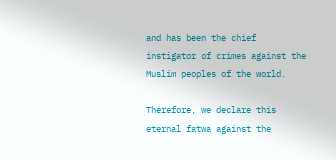and has been the chief instigator of crimes against the Muslim peoples of the world.

Therefore, we declare this eternal fatwa against the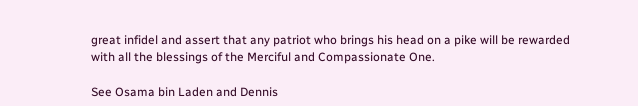great infidel and assert that any patriot who brings his head on a pike will be rewarded with all the blessings of the Merciful and Compassionate One.

See Osama bin Laden and Dennis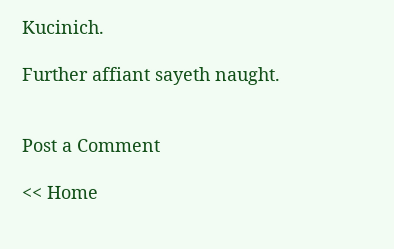Kucinich.

Further affiant sayeth naught.


Post a Comment

<< Home